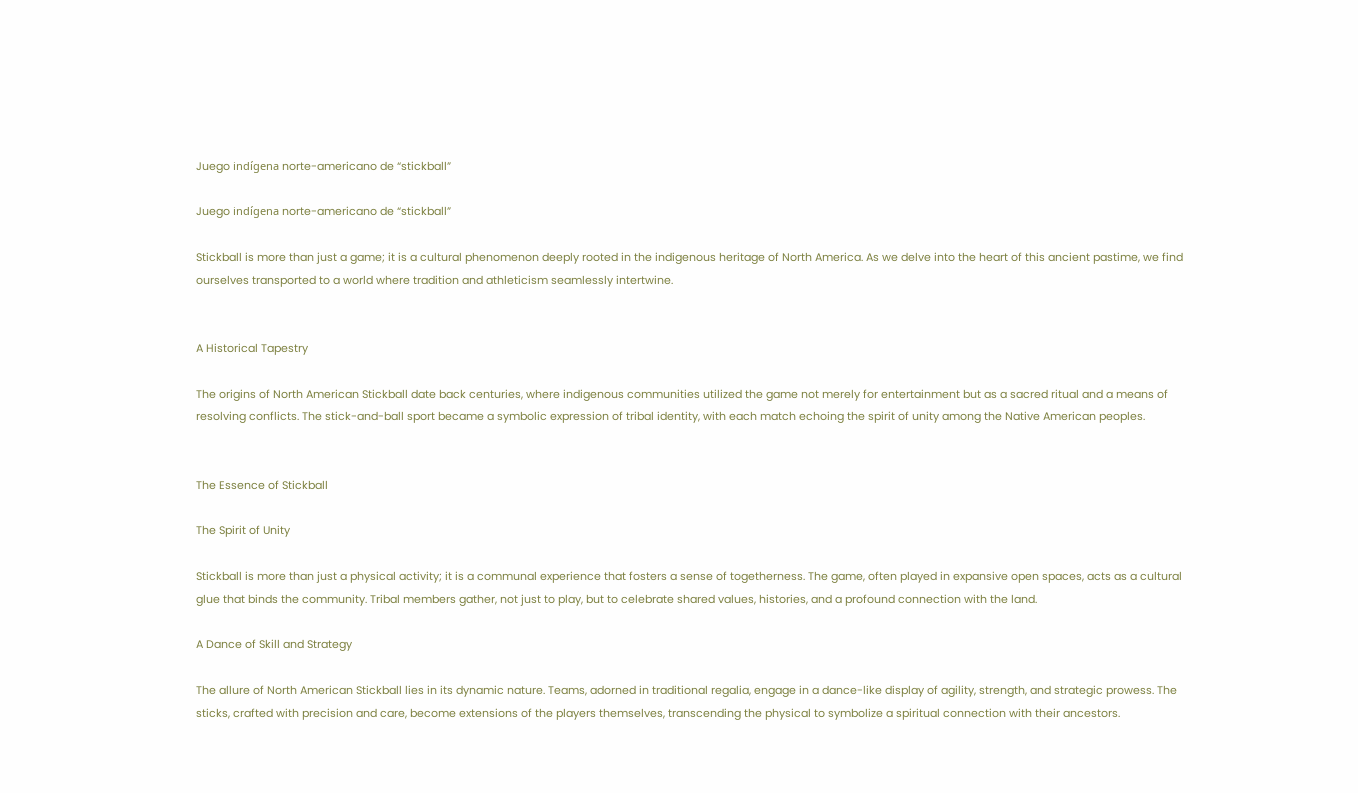Juego indígena norte-americano de “stickball”

Juego indígena norte-americano de “stickball”

Stickball is more than just a game; it is a cultural phenomenon deeply rooted in the indigenous heritage of North America. As we delve into the heart of this ancient pastime, we find ourselves transported to a world where tradition and athleticism seamlessly intertwine.


A Historical Tapestry

The origins of North American Stickball date back centuries, where indigenous communities utilized the game not merely for entertainment but as a sacred ritual and a means of resolving conflicts. The stick-and-ball sport became a symbolic expression of tribal identity, with each match echoing the spirit of unity among the Native American peoples.


The Essence of Stickball

The Spirit of Unity

Stickball is more than just a physical activity; it is a communal experience that fosters a sense of togetherness. The game, often played in expansive open spaces, acts as a cultural glue that binds the community. Tribal members gather, not just to play, but to celebrate shared values, histories, and a profound connection with the land.

A Dance of Skill and Strategy

The allure of North American Stickball lies in its dynamic nature. Teams, adorned in traditional regalia, engage in a dance-like display of agility, strength, and strategic prowess. The sticks, crafted with precision and care, become extensions of the players themselves, transcending the physical to symbolize a spiritual connection with their ancestors.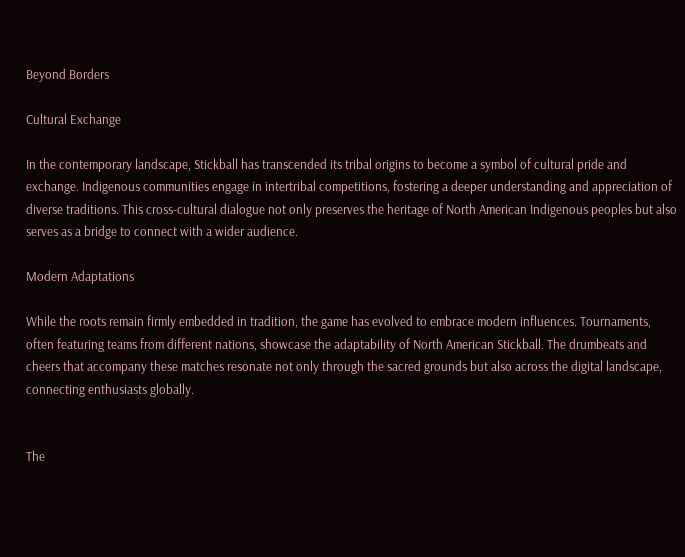Beyond Borders

Cultural Exchange

In the contemporary landscape, Stickball has transcended its tribal origins to become a symbol of cultural pride and exchange. Indigenous communities engage in intertribal competitions, fostering a deeper understanding and appreciation of diverse traditions. This cross-cultural dialogue not only preserves the heritage of North American Indigenous peoples but also serves as a bridge to connect with a wider audience.

Modern Adaptations

While the roots remain firmly embedded in tradition, the game has evolved to embrace modern influences. Tournaments, often featuring teams from different nations, showcase the adaptability of North American Stickball. The drumbeats and cheers that accompany these matches resonate not only through the sacred grounds but also across the digital landscape, connecting enthusiasts globally.


The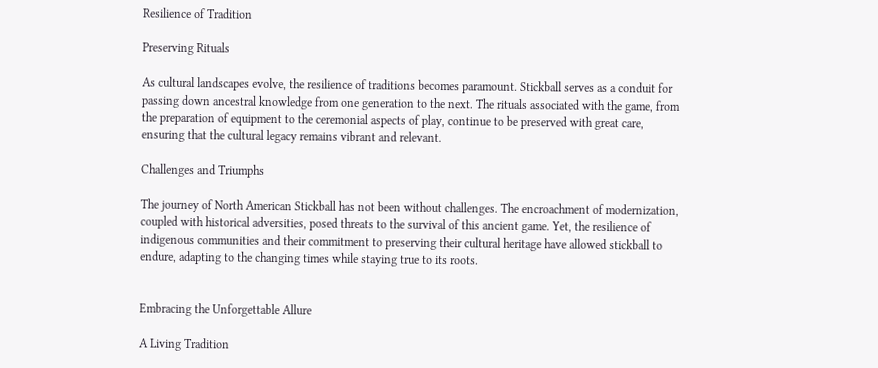Resilience of Tradition

Preserving Rituals

As cultural landscapes evolve, the resilience of traditions becomes paramount. Stickball serves as a conduit for passing down ancestral knowledge from one generation to the next. The rituals associated with the game, from the preparation of equipment to the ceremonial aspects of play, continue to be preserved with great care, ensuring that the cultural legacy remains vibrant and relevant.

Challenges and Triumphs

The journey of North American Stickball has not been without challenges. The encroachment of modernization, coupled with historical adversities, posed threats to the survival of this ancient game. Yet, the resilience of indigenous communities and their commitment to preserving their cultural heritage have allowed stickball to endure, adapting to the changing times while staying true to its roots.


Embracing the Unforgettable Allure

A Living Tradition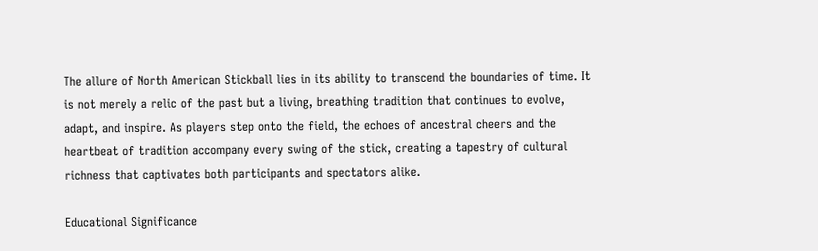The allure of North American Stickball lies in its ability to transcend the boundaries of time. It is not merely a relic of the past but a living, breathing tradition that continues to evolve, adapt, and inspire. As players step onto the field, the echoes of ancestral cheers and the heartbeat of tradition accompany every swing of the stick, creating a tapestry of cultural richness that captivates both participants and spectators alike.

Educational Significance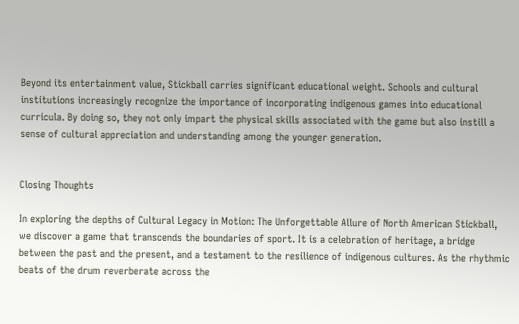Beyond its entertainment value, Stickball carries significant educational weight. Schools and cultural institutions increasingly recognize the importance of incorporating indigenous games into educational curricula. By doing so, they not only impart the physical skills associated with the game but also instill a sense of cultural appreciation and understanding among the younger generation.


Closing Thoughts

In exploring the depths of Cultural Legacy in Motion: The Unforgettable Allure of North American Stickball, we discover a game that transcends the boundaries of sport. It is a celebration of heritage, a bridge between the past and the present, and a testament to the resilience of indigenous cultures. As the rhythmic beats of the drum reverberate across the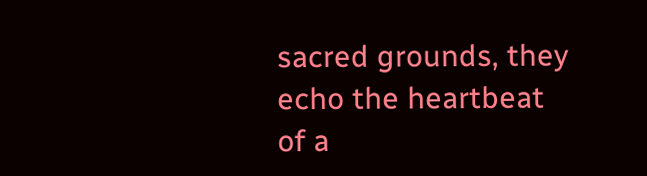sacred grounds, they echo the heartbeat of a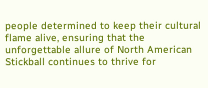people determined to keep their cultural flame alive, ensuring that the unforgettable allure of North American Stickball continues to thrive for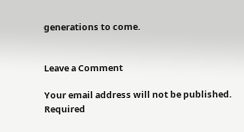generations to come.


Leave a Comment

Your email address will not be published. Required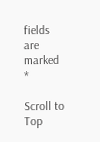fields are marked *

Scroll to Top